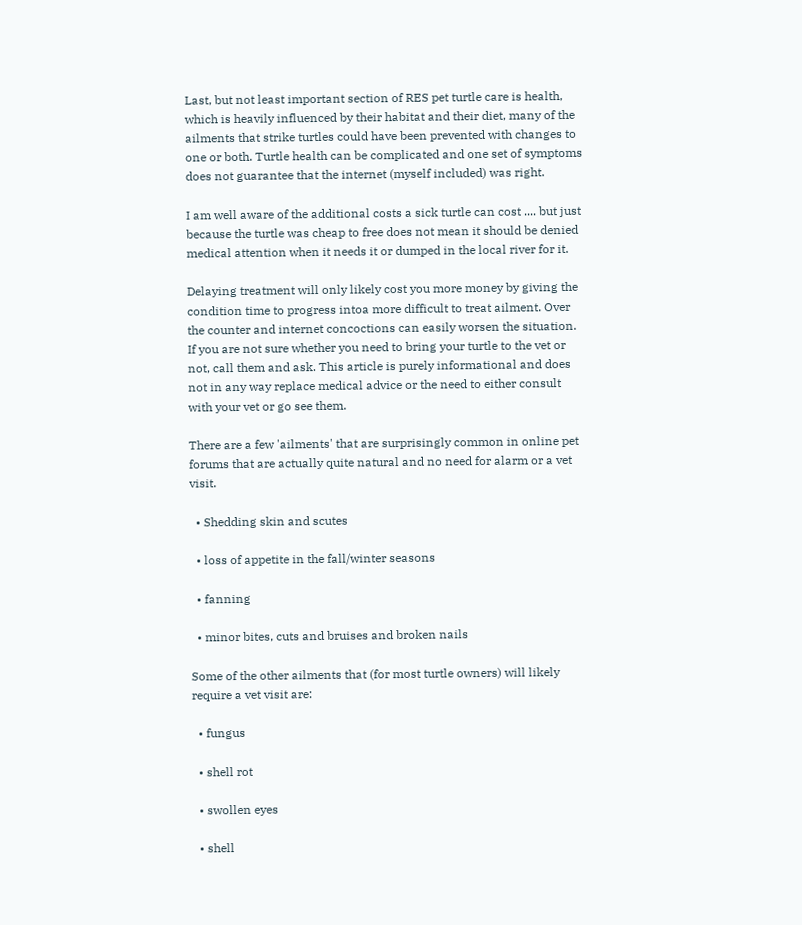Last, but not least important section of RES pet turtle care is health, which is heavily influenced by their habitat and their diet, many of the ailments that strike turtles could have been prevented with changes to one or both. Turtle health can be complicated and one set of symptoms does not guarantee that the internet (myself included) was right.

I am well aware of the additional costs a sick turtle can cost .... but just because the turtle was cheap to free does not mean it should be denied medical attention when it needs it or dumped in the local river for it.

Delaying treatment will only likely cost you more money by giving the condition time to progress intoa more difficult to treat ailment. Over the counter and internet concoctions can easily worsen the situation. If you are not sure whether you need to bring your turtle to the vet or not, call them and ask. This article is purely informational and does not in any way replace medical advice or the need to either consult with your vet or go see them.

There are a few 'ailments' that are surprisingly common in online pet forums that are actually quite natural and no need for alarm or a vet visit.

  • Shedding skin and scutes

  • loss of appetite in the fall/winter seasons

  • fanning

  • minor bites, cuts and bruises and broken nails

Some of the other ailments that (for most turtle owners) will likely require a vet visit are:

  • fungus

  • shell rot

  • swollen eyes

  • shell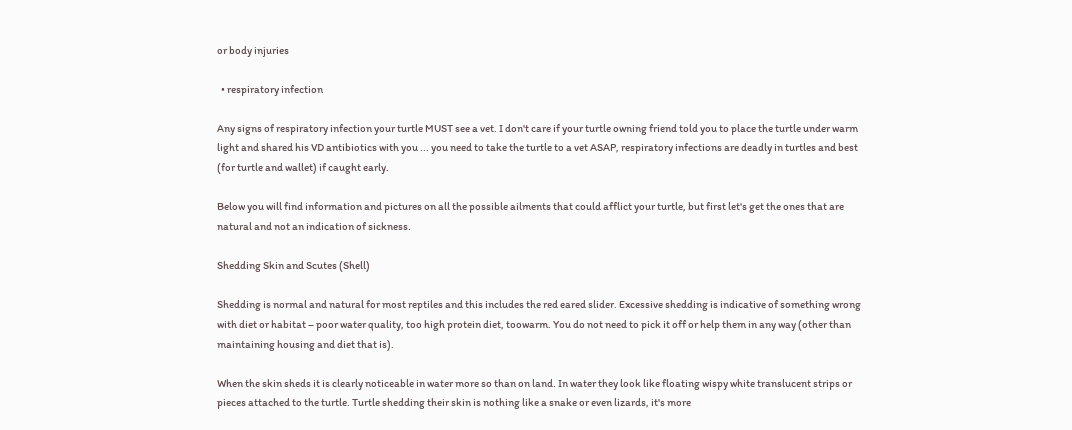or body injuries

  • respiratory infection

Any signs of respiratory infection your turtle MUST see a vet. I don't care if your turtle owning friend told you to place the turtle under warm light and shared his VD antibiotics with you ... you need to take the turtle to a vet ASAP, respiratory infections are deadly in turtles and best (for turtle and wallet) if caught early.

Below you will find information and pictures on all the possible ailments that could afflict your turtle, but first let's get the ones that are natural and not an indication of sickness.

Shedding Skin and Scutes (Shell)

Shedding is normal and natural for most reptiles and this includes the red eared slider. Excessive shedding is indicative of something wrong with diet or habitat – poor water quality, too high protein diet, toowarm. You do not need to pick it off or help them in any way (other than maintaining housing and diet that is).

When the skin sheds it is clearly noticeable in water more so than on land. In water they look like floating wispy white translucent strips or pieces attached to the turtle. Turtle shedding their skin is nothing like a snake or even lizards, it's more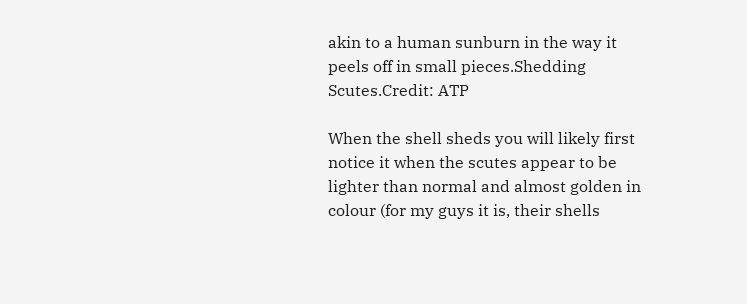akin to a human sunburn in the way it peels off in small pieces.Shedding Scutes.Credit: ATP

When the shell sheds you will likely first notice it when the scutes appear to be lighter than normal and almost golden in colour (for my guys it is, their shells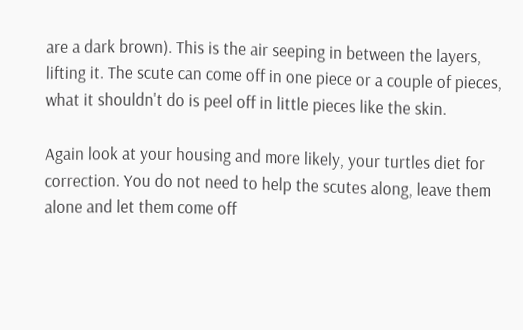are a dark brown). This is the air seeping in between the layers, lifting it. The scute can come off in one piece or a couple of pieces, what it shouldn't do is peel off in little pieces like the skin.

Again look at your housing and more likely, your turtles diet for correction. You do not need to help the scutes along, leave them alone and let them come off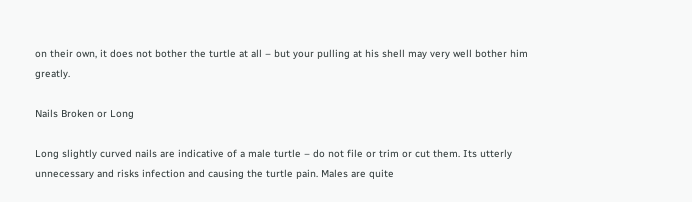on their own, it does not bother the turtle at all – but your pulling at his shell may very well bother him greatly.

Nails Broken or Long

Long slightly curved nails are indicative of a male turtle – do not file or trim or cut them. Its utterly unnecessary and risks infection and causing the turtle pain. Males are quite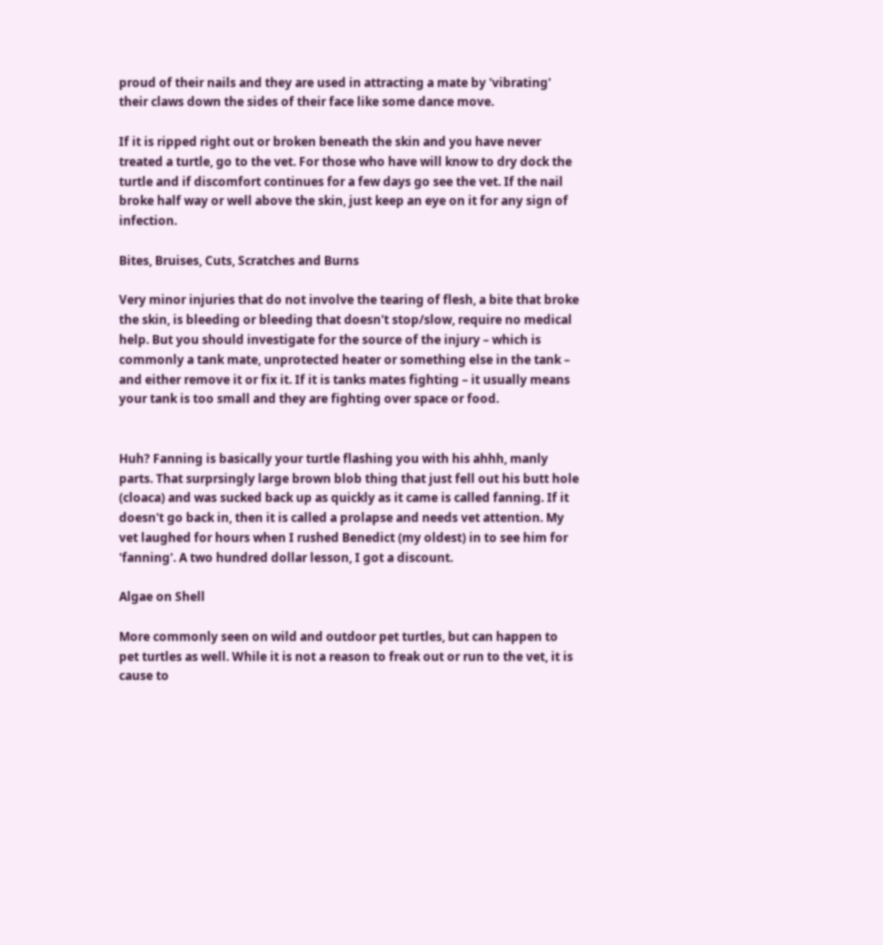proud of their nails and they are used in attracting a mate by 'vibrating' their claws down the sides of their face like some dance move.

If it is ripped right out or broken beneath the skin and you have never treated a turtle, go to the vet. For those who have will know to dry dock the turtle and if discomfort continues for a few days go see the vet. If the nail broke half way or well above the skin, just keep an eye on it for any sign of infection.

Bites, Bruises, Cuts, Scratches and Burns

Very minor injuries that do not involve the tearing of flesh, a bite that broke the skin, is bleeding or bleeding that doesn't stop/slow, require no medical help. But you should investigate for the source of the injury – which is commonly a tank mate, unprotected heater or something else in the tank – and either remove it or fix it. If it is tanks mates fighting – it usually means your tank is too small and they are fighting over space or food.


Huh? Fanning is basically your turtle flashing you with his ahhh, manly parts. That surprsingly large brown blob thing that just fell out his butt hole (cloaca) and was sucked back up as quickly as it came is called fanning. If it doesn't go back in, then it is called a prolapse and needs vet attention. My vet laughed for hours when I rushed Benedict (my oldest) in to see him for 'fanning'. A two hundred dollar lesson, I got a discount.

Algae on Shell

More commonly seen on wild and outdoor pet turtles, but can happen to pet turtles as well. While it is not a reason to freak out or run to the vet, it is cause to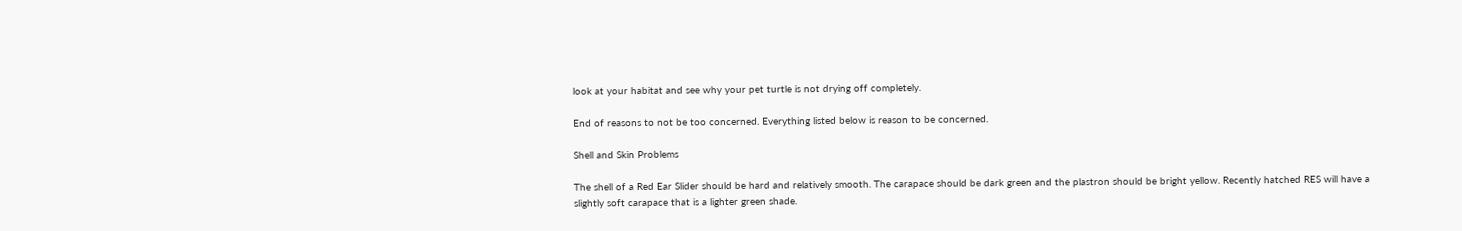look at your habitat and see why your pet turtle is not drying off completely.

End of reasons to not be too concerned. Everything listed below is reason to be concerned.

Shell and Skin Problems

The shell of a Red Ear Slider should be hard and relatively smooth. The carapace should be dark green and the plastron should be bright yellow. Recently hatched RES will have a slightly soft carapace that is a lighter green shade.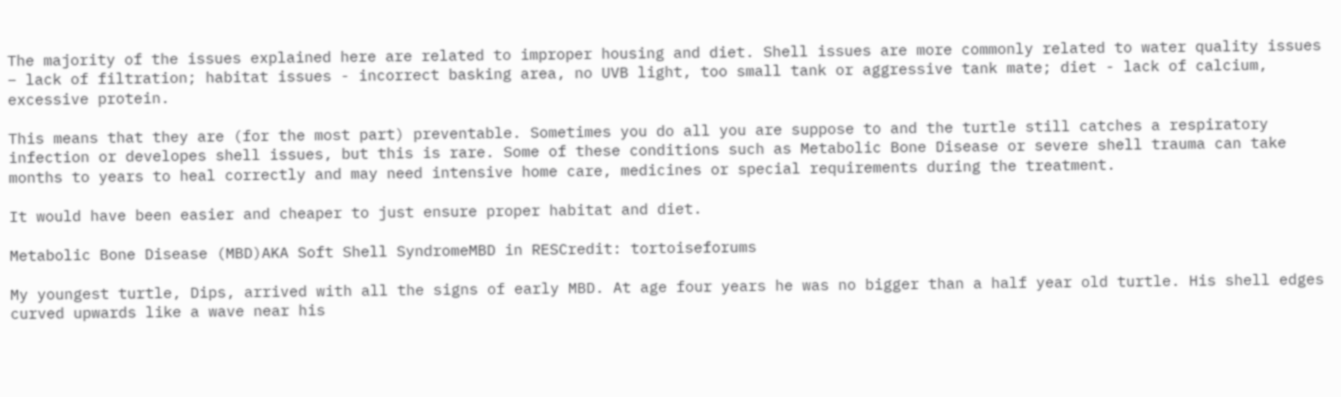The majority of the issues explained here are related to improper housing and diet. Shell issues are more commonly related to water quality issues – lack of filtration; habitat issues - incorrect basking area, no UVB light, too small tank or aggressive tank mate; diet - lack of calcium, excessive protein.

This means that they are (for the most part) preventable. Sometimes you do all you are suppose to and the turtle still catches a respiratory infection or developes shell issues, but this is rare. Some of these conditions such as Metabolic Bone Disease or severe shell trauma can take months to years to heal correctly and may need intensive home care, medicines or special requirements during the treatment.

It would have been easier and cheaper to just ensure proper habitat and diet.

Metabolic Bone Disease (MBD)AKA Soft Shell SyndromeMBD in RESCredit: tortoiseforums

My youngest turtle, Dips, arrived with all the signs of early MBD. At age four years he was no bigger than a half year old turtle. His shell edges curved upwards like a wave near his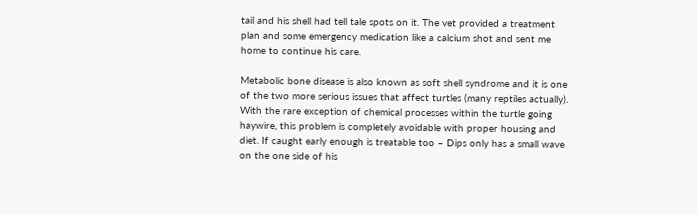tail and his shell had tell tale spots on it. The vet provided a treatment plan and some emergency medication like a calcium shot and sent me home to continue his care.

Metabolic bone disease is also known as soft shell syndrome and it is one of the two more serious issues that affect turtles (many reptiles actually). With the rare exception of chemical processes within the turtle going haywire, this problem is completely avoidable with proper housing and diet. If caught early enough is treatable too – Dips only has a small wave on the one side of his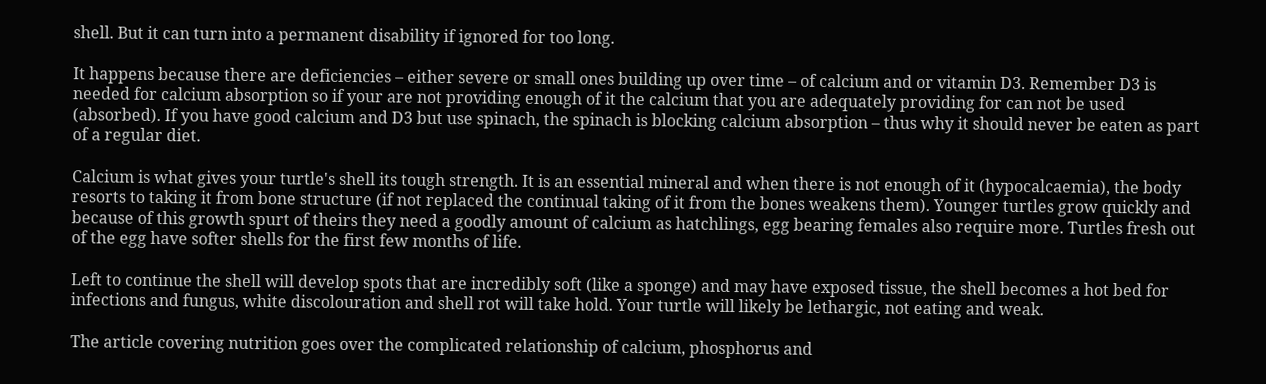shell. But it can turn into a permanent disability if ignored for too long.

It happens because there are deficiencies – either severe or small ones building up over time – of calcium and or vitamin D3. Remember D3 is needed for calcium absorption so if your are not providing enough of it the calcium that you are adequately providing for can not be used (absorbed). If you have good calcium and D3 but use spinach, the spinach is blocking calcium absorption – thus why it should never be eaten as part of a regular diet.

Calcium is what gives your turtle's shell its tough strength. It is an essential mineral and when there is not enough of it (hypocalcaemia), the body resorts to taking it from bone structure (if not replaced the continual taking of it from the bones weakens them). Younger turtles grow quickly and because of this growth spurt of theirs they need a goodly amount of calcium as hatchlings, egg bearing females also require more. Turtles fresh out of the egg have softer shells for the first few months of life.

Left to continue the shell will develop spots that are incredibly soft (like a sponge) and may have exposed tissue, the shell becomes a hot bed for infections and fungus, white discolouration and shell rot will take hold. Your turtle will likely be lethargic, not eating and weak.

The article covering nutrition goes over the complicated relationship of calcium, phosphorus and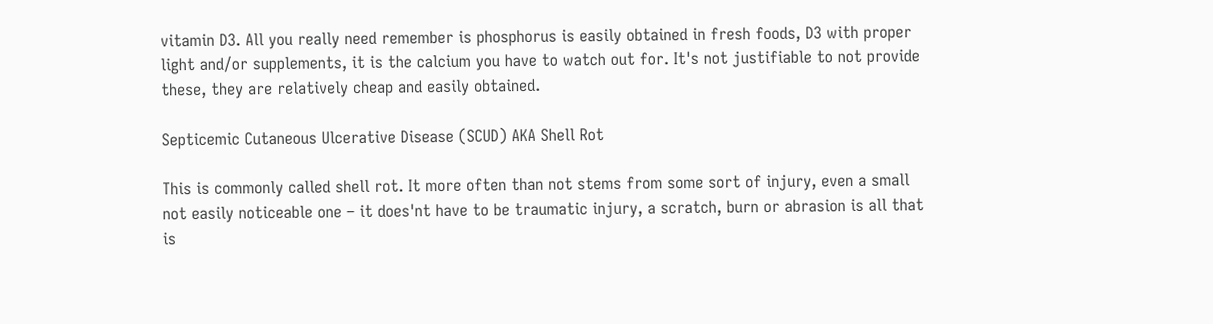vitamin D3. All you really need remember is phosphorus is easily obtained in fresh foods, D3 with proper light and/or supplements, it is the calcium you have to watch out for. It's not justifiable to not provide these, they are relatively cheap and easily obtained.

Septicemic Cutaneous Ulcerative Disease (SCUD) AKA Shell Rot

This is commonly called shell rot. It more often than not stems from some sort of injury, even a small not easily noticeable one – it does'nt have to be traumatic injury, a scratch, burn or abrasion is all that is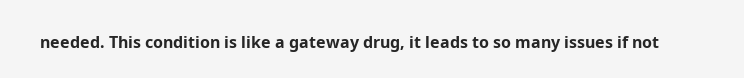needed. This condition is like a gateway drug, it leads to so many issues if not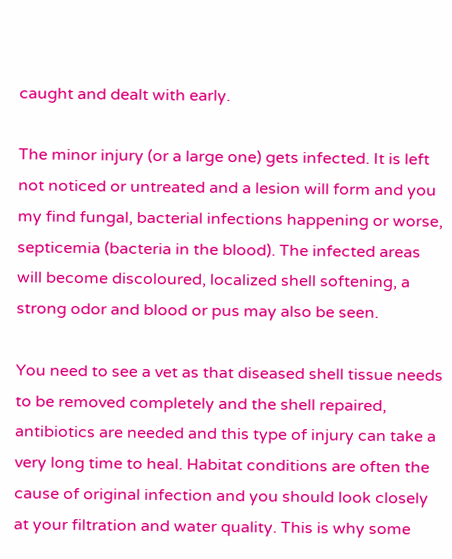caught and dealt with early.

The minor injury (or a large one) gets infected. It is left not noticed or untreated and a lesion will form and you my find fungal, bacterial infections happening or worse, septicemia (bacteria in the blood). The infected areas will become discoloured, localized shell softening, a strong odor and blood or pus may also be seen.

You need to see a vet as that diseased shell tissue needs to be removed completely and the shell repaired, antibiotics are needed and this type of injury can take a very long time to heal. Habitat conditions are often the cause of original infection and you should look closely at your filtration and water quality. This is why some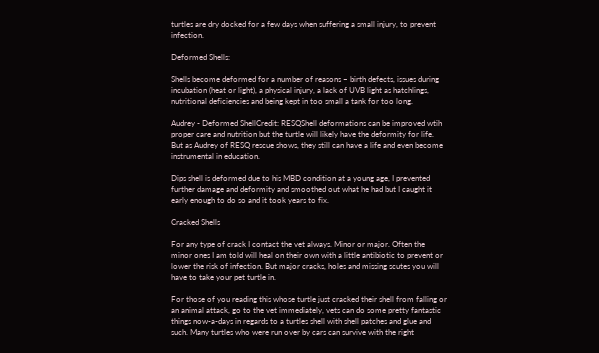turtles are dry docked for a few days when suffering a small injury, to prevent infection.

Deformed Shells:

Shells become deformed for a number of reasons – birth defects, issues during incubation (heat or light), a physical injury, a lack of UVB light as hatchlings, nutritional deficiencies and being kept in too small a tank for too long.

Audrey - Deformed ShellCredit: RESQShell deformations can be improved wtih proper care and nutrition but the turtle will likely have the deformity for life. But as Audrey of RESQ rescue shows, they still can have a life and even become instrumental in education.

Dips shell is deformed due to his MBD condition at a young age, I prevented further damage and deformity and smoothed out what he had but I caught it early enough to do so and it took years to fix.

Cracked Shells

For any type of crack I contact the vet always. Minor or major. Often the minor ones I am told will heal on their own with a little antibiotic to prevent or lower the risk of infection. But major cracks, holes and missing scutes you will have to take your pet turtle in.

For those of you reading this whose turtle just cracked their shell from falling or an animal attack, go to the vet immediately, vets can do some pretty fantastic things now-a-days in regards to a turtles shell with shell patches and glue and such. Many turtles who were run over by cars can survive with the right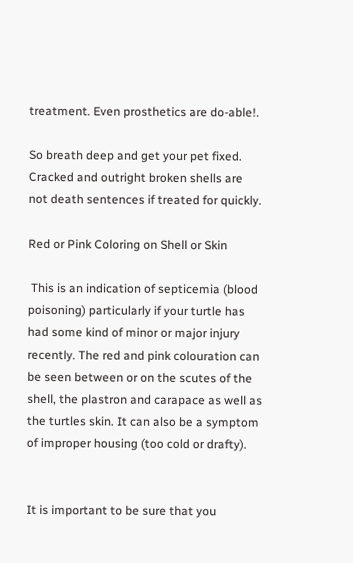treatment. Even prosthetics are do-able!.

So breath deep and get your pet fixed. Cracked and outright broken shells are not death sentences if treated for quickly.

Red or Pink Coloring on Shell or Skin

 This is an indication of septicemia (blood poisoning) particularly if your turtle has had some kind of minor or major injury recently. The red and pink colouration can be seen between or on the scutes of the shell, the plastron and carapace as well as the turtles skin. It can also be a symptom of improper housing (too cold or drafty).


It is important to be sure that you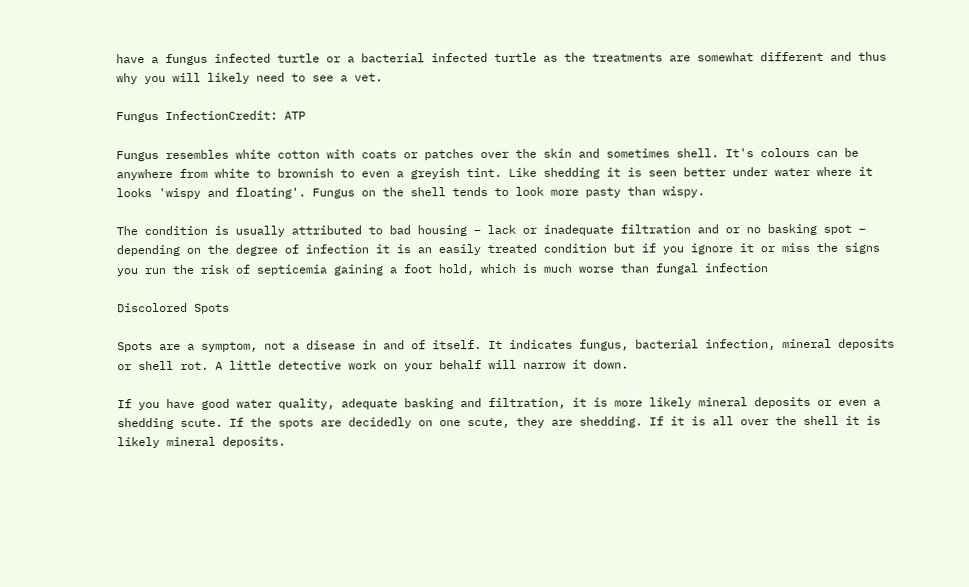have a fungus infected turtle or a bacterial infected turtle as the treatments are somewhat different and thus why you will likely need to see a vet.

Fungus InfectionCredit: ATP

Fungus resembles white cotton with coats or patches over the skin and sometimes shell. It's colours can be anywhere from white to brownish to even a greyish tint. Like shedding it is seen better under water where it looks 'wispy and floating'. Fungus on the shell tends to look more pasty than wispy.

The condition is usually attributed to bad housing – lack or inadequate filtration and or no basking spot – depending on the degree of infection it is an easily treated condition but if you ignore it or miss the signs you run the risk of septicemia gaining a foot hold, which is much worse than fungal infection

Discolored Spots

Spots are a symptom, not a disease in and of itself. It indicates fungus, bacterial infection, mineral deposits or shell rot. A little detective work on your behalf will narrow it down.

If you have good water quality, adequate basking and filtration, it is more likely mineral deposits or even a shedding scute. If the spots are decidedly on one scute, they are shedding. If it is all over the shell it is likely mineral deposits.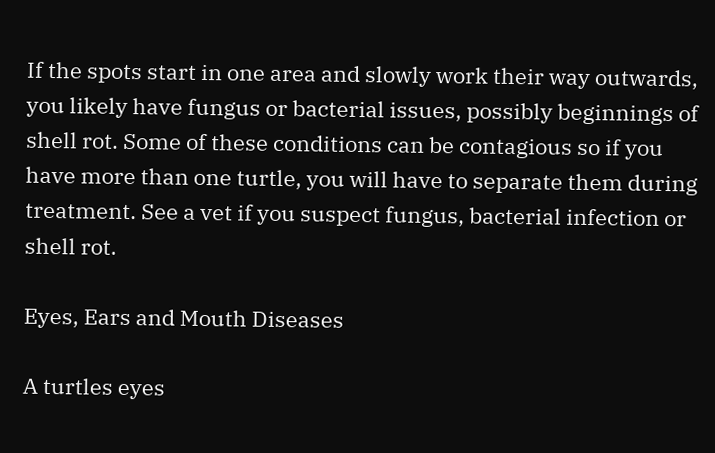If the spots start in one area and slowly work their way outwards, you likely have fungus or bacterial issues, possibly beginnings of shell rot. Some of these conditions can be contagious so if you have more than one turtle, you will have to separate them during treatment. See a vet if you suspect fungus, bacterial infection or shell rot.

Eyes, Ears and Mouth Diseases

A turtles eyes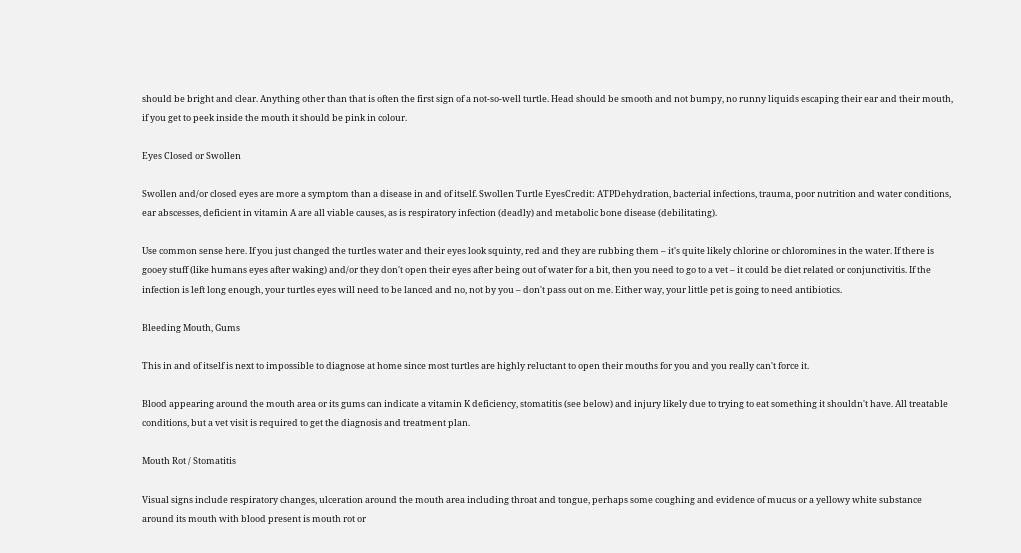should be bright and clear. Anything other than that is often the first sign of a not-so-well turtle. Head should be smooth and not bumpy, no runny liquids escaping their ear and their mouth, if you get to peek inside the mouth it should be pink in colour.

Eyes Closed or Swollen

Swollen and/or closed eyes are more a symptom than a disease in and of itself. Swollen Turtle EyesCredit: ATPDehydration, bacterial infections, trauma, poor nutrition and water conditions, ear abscesses, deficient in vitamin A are all viable causes, as is respiratory infection (deadly) and metabolic bone disease (debilitating).

Use common sense here. If you just changed the turtles water and their eyes look squinty, red and they are rubbing them – it's quite likely chlorine or chloromines in the water. If there is gooey stuff (like humans eyes after waking) and/or they don't open their eyes after being out of water for a bit, then you need to go to a vet – it could be diet related or conjunctivitis. If the infection is left long enough, your turtles eyes will need to be lanced and no, not by you – don't pass out on me. Either way, your little pet is going to need antibiotics.

Bleeding Mouth, Gums

This in and of itself is next to impossible to diagnose at home since most turtles are highly reluctant to open their mouths for you and you really can't force it.

Blood appearing around the mouth area or its gums can indicate a vitamin K deficiency, stomatitis (see below) and injury likely due to trying to eat something it shouldn't have. All treatable conditions, but a vet visit is required to get the diagnosis and treatment plan.

Mouth Rot / Stomatitis

Visual signs include respiratory changes, ulceration around the mouth area including throat and tongue, perhaps some coughing and evidence of mucus or a yellowy white substance around its mouth with blood present is mouth rot or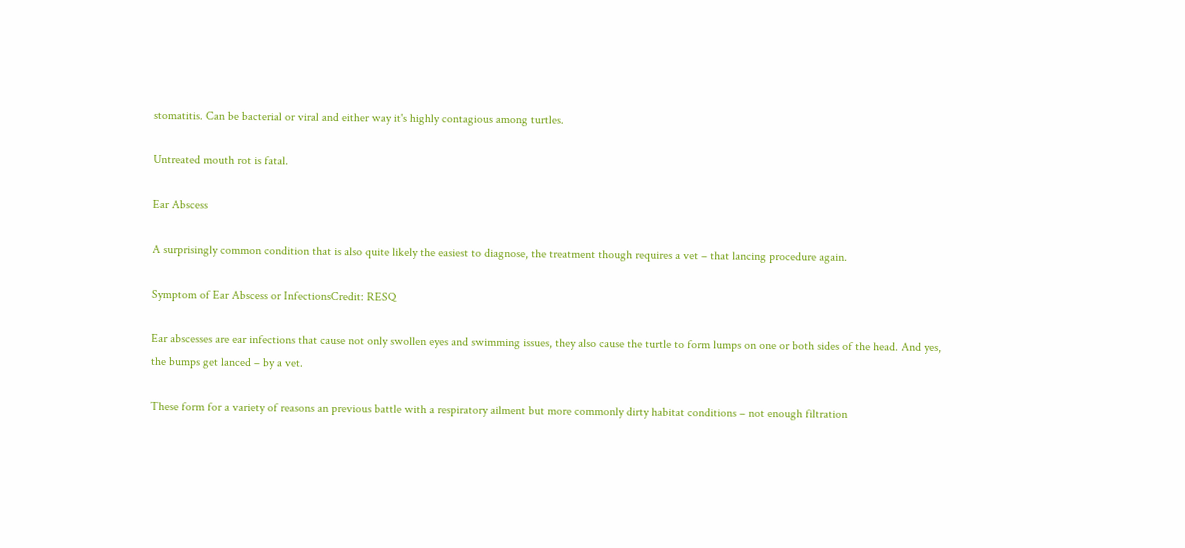stomatitis. Can be bacterial or viral and either way it's highly contagious among turtles.

Untreated mouth rot is fatal.

Ear Abscess

A surprisingly common condition that is also quite likely the easiest to diagnose, the treatment though requires a vet – that lancing procedure again.

Symptom of Ear Abscess or InfectionsCredit: RESQ

Ear abscesses are ear infections that cause not only swollen eyes and swimming issues, they also cause the turtle to form lumps on one or both sides of the head. And yes, the bumps get lanced – by a vet.

These form for a variety of reasons an previous battle with a respiratory ailment but more commonly dirty habitat conditions – not enough filtration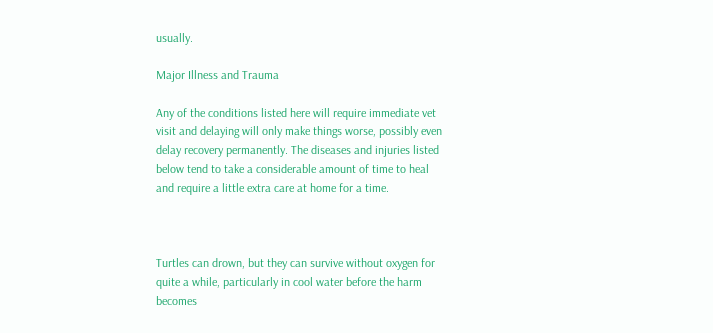usually.

Major Illness and Trauma

Any of the conditions listed here will require immediate vet visit and delaying will only make things worse, possibly even delay recovery permanently. The diseases and injuries listed below tend to take a considerable amount of time to heal and require a little extra care at home for a time.



Turtles can drown, but they can survive without oxygen for quite a while, particularly in cool water before the harm becomes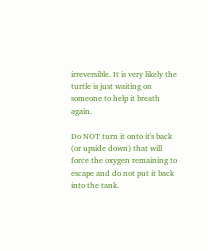irreversible. It is very likely the turtle is just waiting on someone to help it breath again.

Do NOT turn it onto it's back (or upside down) that will force the oxygen remaining to escape and do not put it back into the tank.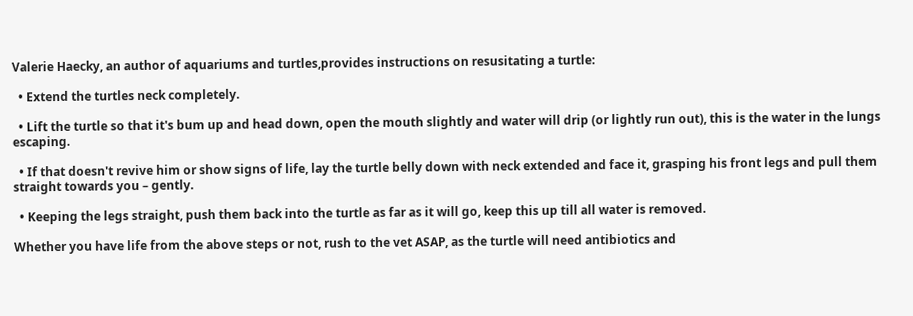Valerie Haecky, an author of aquariums and turtles,provides instructions on resusitating a turtle:

  • Extend the turtles neck completely.

  • Lift the turtle so that it's bum up and head down, open the mouth slightly and water will drip (or lightly run out), this is the water in the lungs escaping.

  • If that doesn't revive him or show signs of life, lay the turtle belly down with neck extended and face it, grasping his front legs and pull them straight towards you – gently.

  • Keeping the legs straight, push them back into the turtle as far as it will go, keep this up till all water is removed.

Whether you have life from the above steps or not, rush to the vet ASAP, as the turtle will need antibiotics and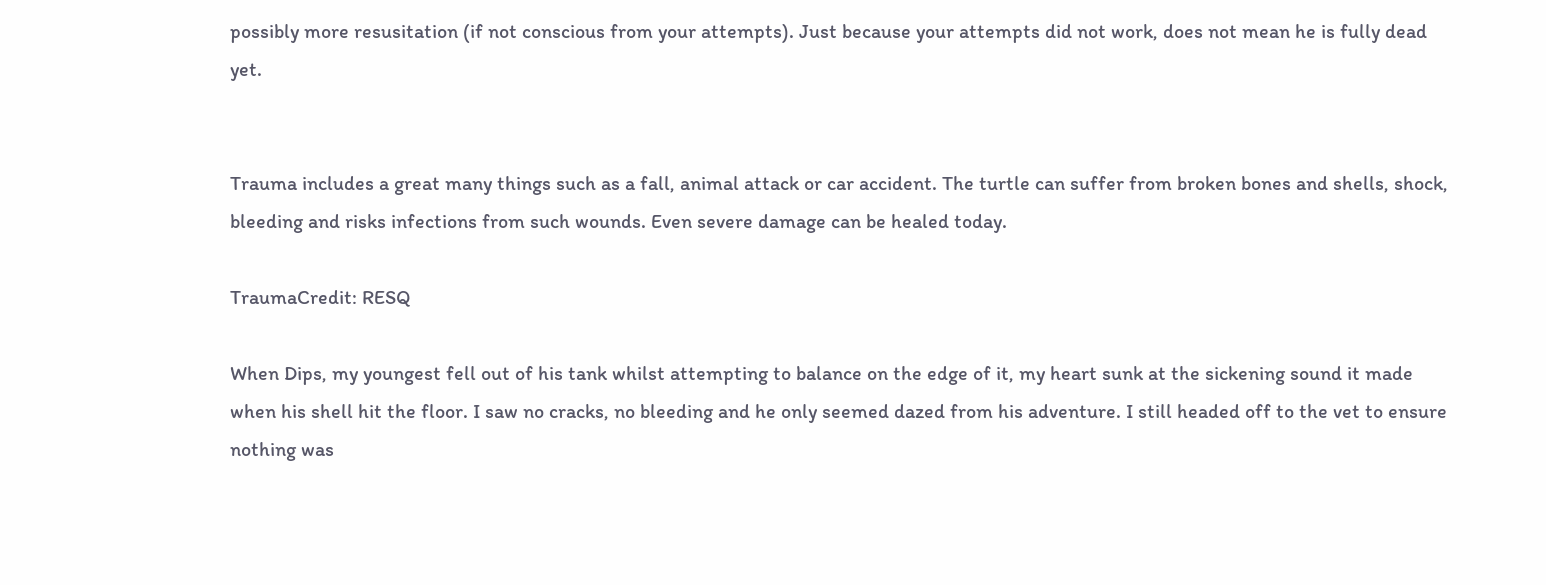possibly more resusitation (if not conscious from your attempts). Just because your attempts did not work, does not mean he is fully dead yet.


Trauma includes a great many things such as a fall, animal attack or car accident. The turtle can suffer from broken bones and shells, shock, bleeding and risks infections from such wounds. Even severe damage can be healed today.

TraumaCredit: RESQ

When Dips, my youngest fell out of his tank whilst attempting to balance on the edge of it, my heart sunk at the sickening sound it made when his shell hit the floor. I saw no cracks, no bleeding and he only seemed dazed from his adventure. I still headed off to the vet to ensure nothing was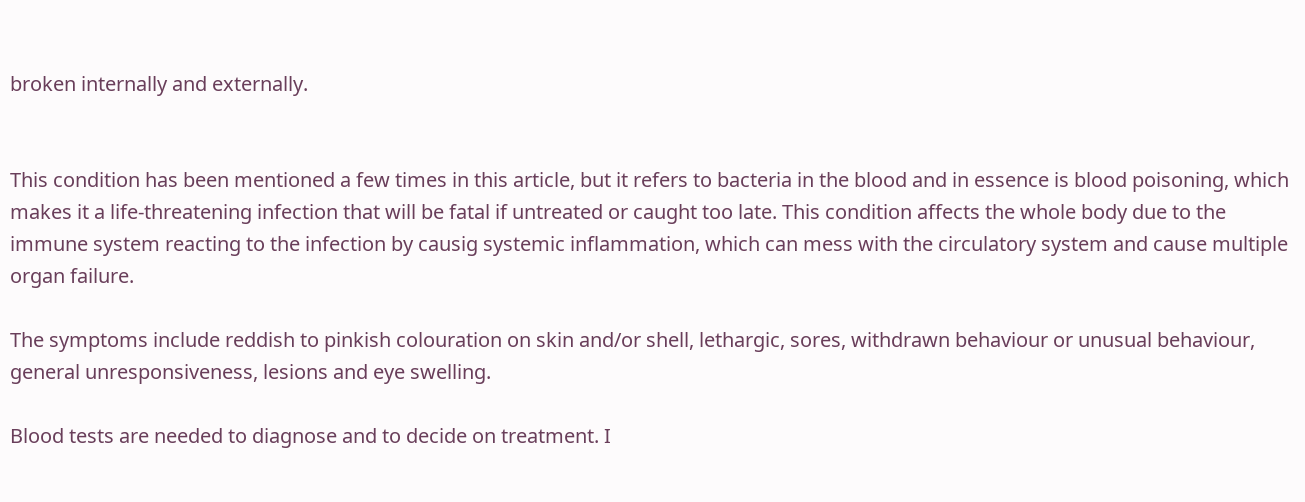broken internally and externally.


This condition has been mentioned a few times in this article, but it refers to bacteria in the blood and in essence is blood poisoning, which makes it a life-threatening infection that will be fatal if untreated or caught too late. This condition affects the whole body due to the immune system reacting to the infection by causig systemic inflammation, which can mess with the circulatory system and cause multiple organ failure.

The symptoms include reddish to pinkish colouration on skin and/or shell, lethargic, sores, withdrawn behaviour or unusual behaviour, general unresponsiveness, lesions and eye swelling.

Blood tests are needed to diagnose and to decide on treatment. I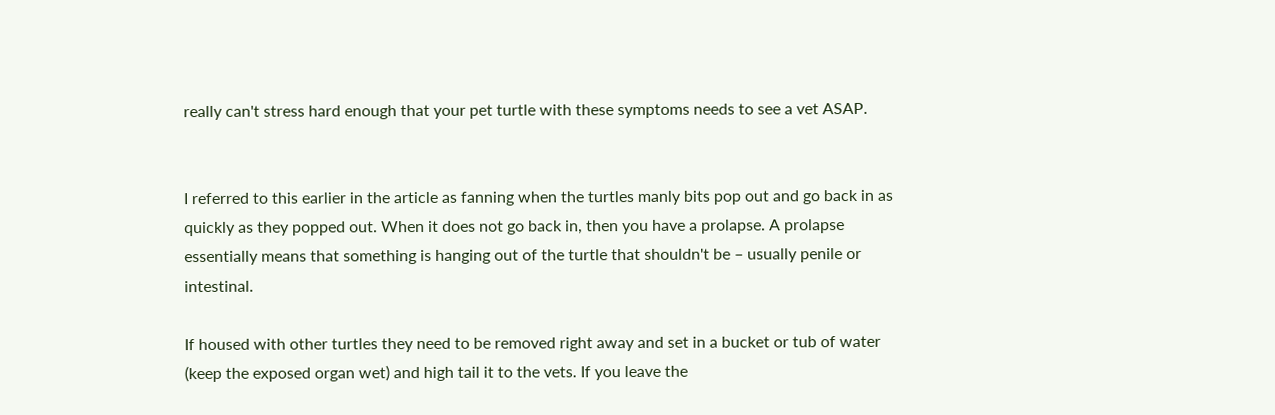really can't stress hard enough that your pet turtle with these symptoms needs to see a vet ASAP.


I referred to this earlier in the article as fanning when the turtles manly bits pop out and go back in as quickly as they popped out. When it does not go back in, then you have a prolapse. A prolapse essentially means that something is hanging out of the turtle that shouldn't be – usually penile or intestinal.

If housed with other turtles they need to be removed right away and set in a bucket or tub of water (keep the exposed organ wet) and high tail it to the vets. If you leave the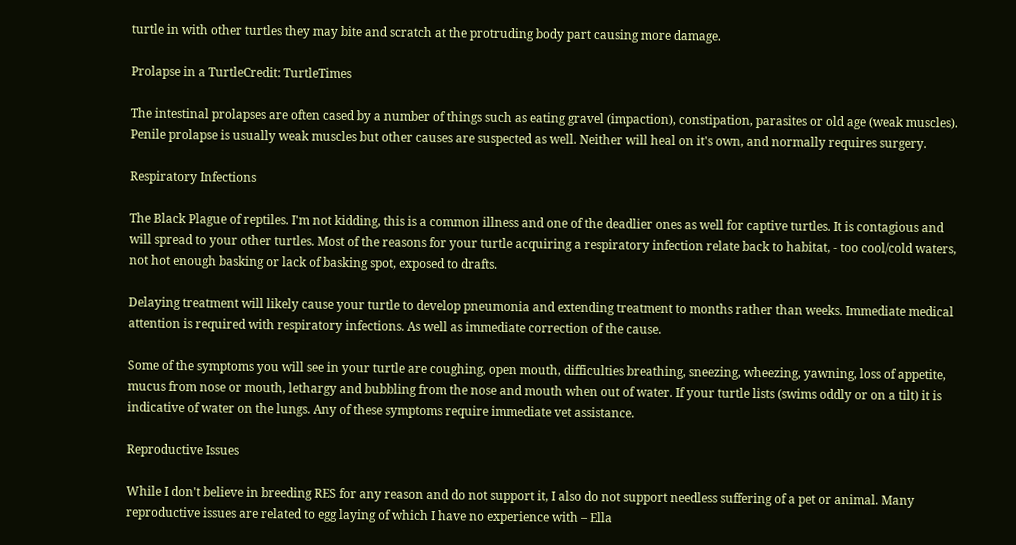turtle in with other turtles they may bite and scratch at the protruding body part causing more damage.

Prolapse in a TurtleCredit: TurtleTimes

The intestinal prolapses are often cased by a number of things such as eating gravel (impaction), constipation, parasites or old age (weak muscles). Penile prolapse is usually weak muscles but other causes are suspected as well. Neither will heal on it's own, and normally requires surgery.

Respiratory Infections

The Black Plague of reptiles. I'm not kidding, this is a common illness and one of the deadlier ones as well for captive turtles. It is contagious and will spread to your other turtles. Most of the reasons for your turtle acquiring a respiratory infection relate back to habitat, - too cool/cold waters, not hot enough basking or lack of basking spot, exposed to drafts.

Delaying treatment will likely cause your turtle to develop pneumonia and extending treatment to months rather than weeks. Immediate medical attention is required with respiratory infections. As well as immediate correction of the cause.

Some of the symptoms you will see in your turtle are coughing, open mouth, difficulties breathing, sneezing, wheezing, yawning, loss of appetite, mucus from nose or mouth, lethargy and bubbling from the nose and mouth when out of water. If your turtle lists (swims oddly or on a tilt) it is indicative of water on the lungs. Any of these symptoms require immediate vet assistance.

Reproductive Issues

While I don't believe in breeding RES for any reason and do not support it, I also do not support needless suffering of a pet or animal. Many reproductive issues are related to egg laying of which I have no experience with – Ella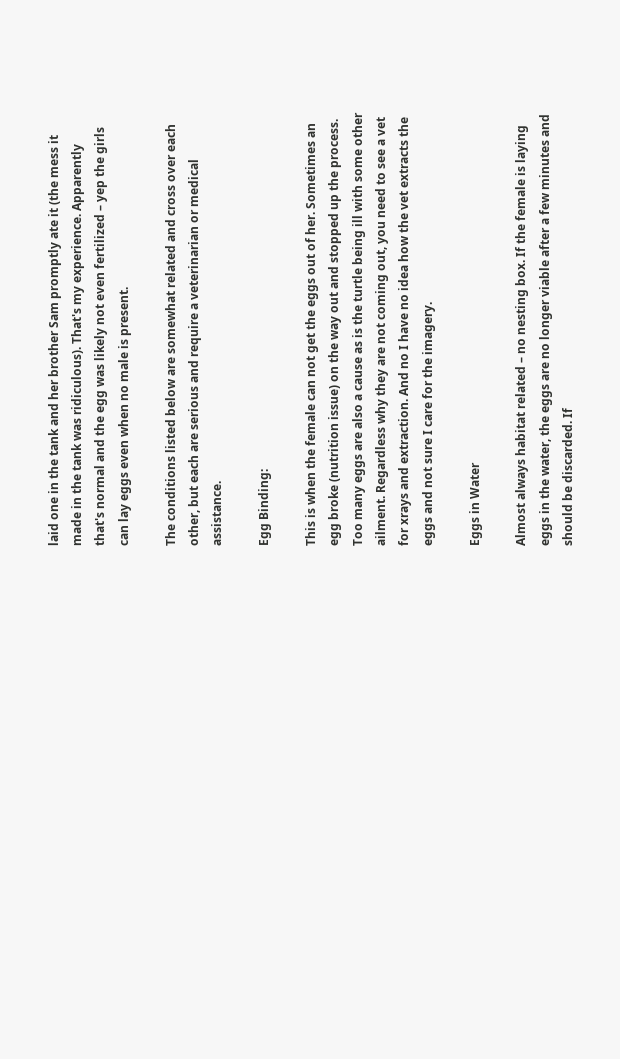laid one in the tank and her brother Sam promptly ate it (the mess it made in the tank was ridiculous). That's my experience. Apparently that's normal and the egg was likely not even fertilized – yep the girls can lay eggs even when no male is present.

The conditions listed below are somewhat related and cross over each other, but each are serious and require a veterinarian or medical assistance.

Egg Binding:

This is when the female can not get the eggs out of her. Sometimes an egg broke (nutrition issue) on the way out and stopped up the process. Too many eggs are also a cause as is the turtle being ill with some other ailment. Regardless why they are not coming out, you need to see a vet for xrays and extraction. And no I have no idea how the vet extracts the eggs and not sure I care for the imagery.

Eggs in Water

Almost always habitat related – no nesting box. If the female is laying eggs in the water, the eggs are no longer viable after a few minutes and should be discarded. If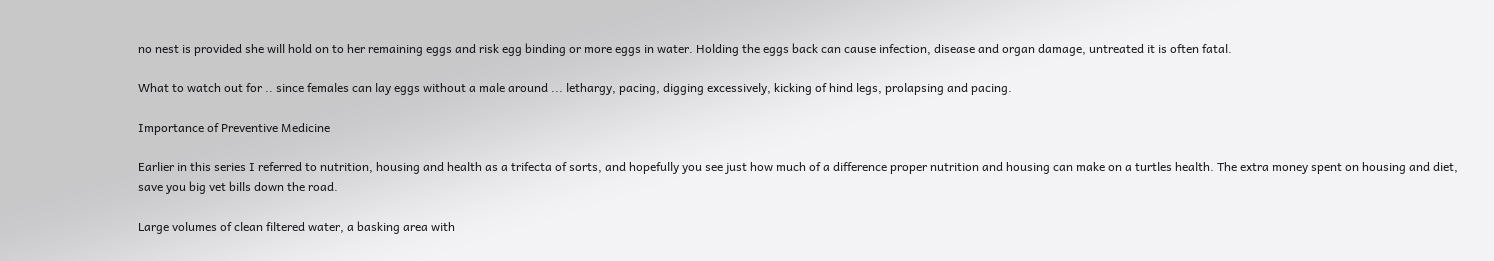no nest is provided she will hold on to her remaining eggs and risk egg binding or more eggs in water. Holding the eggs back can cause infection, disease and organ damage, untreated it is often fatal.

What to watch out for .. since females can lay eggs without a male around ... lethargy, pacing, digging excessively, kicking of hind legs, prolapsing and pacing.

Importance of Preventive Medicine

Earlier in this series I referred to nutrition, housing and health as a trifecta of sorts, and hopefully you see just how much of a difference proper nutrition and housing can make on a turtles health. The extra money spent on housing and diet, save you big vet bills down the road.

Large volumes of clean filtered water, a basking area with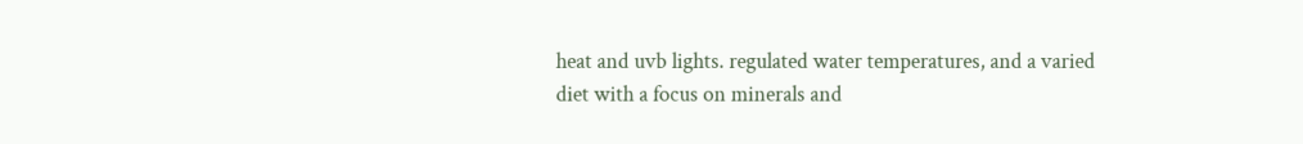heat and uvb lights. regulated water temperatures, and a varied diet with a focus on minerals and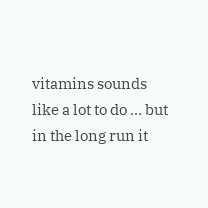vitamins sounds like a lot to do ... but in the long run it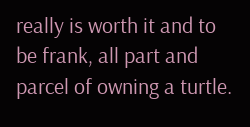really is worth it and to be frank, all part and parcel of owning a turtle.